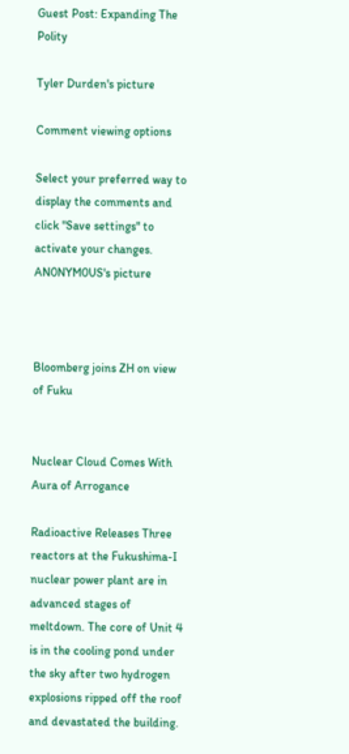Guest Post: Expanding The Polity

Tyler Durden's picture

Comment viewing options

Select your preferred way to display the comments and click "Save settings" to activate your changes.
AN0NYM0US's picture



Bloomberg joins ZH on view of Fuku


Nuclear Cloud Comes With Aura of Arrogance

Radioactive Releases Three reactors at the Fukushima-I nuclear power plant are in advanced stages of meltdown. The core of Unit 4 is in the cooling pond under the sky after two hydrogen explosions ripped off the roof and devastated the building.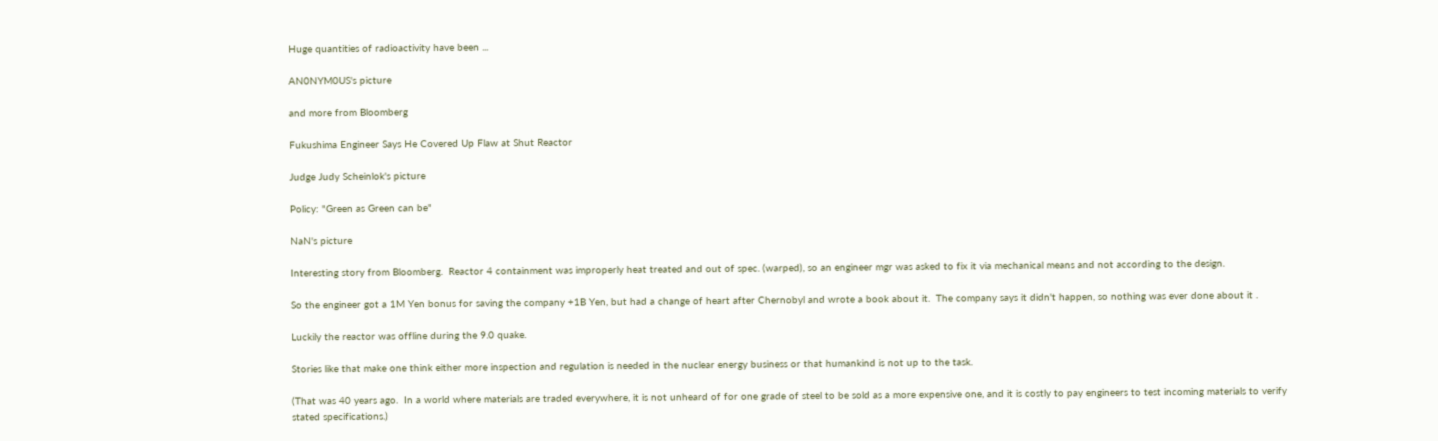Huge quantities of radioactivity have been ...

AN0NYM0US's picture

and more from Bloomberg

Fukushima Engineer Says He Covered Up Flaw at Shut Reactor

Judge Judy Scheinlok's picture

Policy: "Green as Green can be"

NaN's picture

Interesting story from Bloomberg.  Reactor 4 containment was improperly heat treated and out of spec. (warped), so an engineer mgr was asked to fix it via mechanical means and not according to the design.

So the engineer got a 1M Yen bonus for saving the company +1B Yen, but had a change of heart after Chernobyl and wrote a book about it.  The company says it didn't happen, so nothing was ever done about it .

Luckily the reactor was offline during the 9.0 quake.

Stories like that make one think either more inspection and regulation is needed in the nuclear energy business or that humankind is not up to the task.

(That was 40 years ago.  In a world where materials are traded everywhere, it is not unheard of for one grade of steel to be sold as a more expensive one, and it is costly to pay engineers to test incoming materials to verify stated specifications.)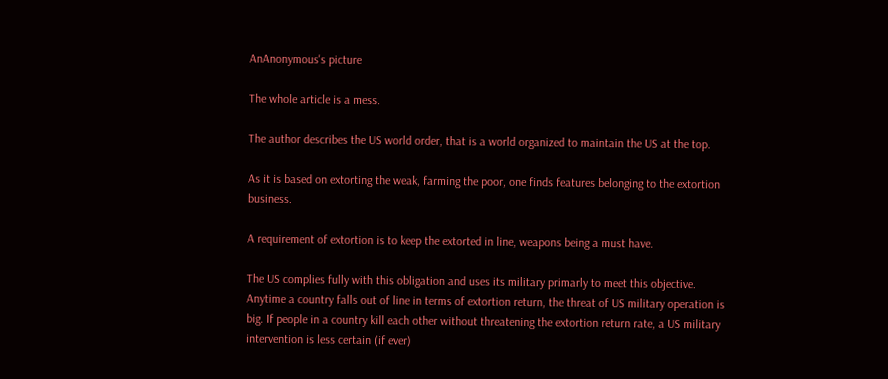AnAnonymous's picture

The whole article is a mess.

The author describes the US world order, that is a world organized to maintain the US at the top.

As it is based on extorting the weak, farming the poor, one finds features belonging to the extortion business.

A requirement of extortion is to keep the extorted in line, weapons being a must have.

The US complies fully with this obligation and uses its military primarly to meet this objective. Anytime a country falls out of line in terms of extortion return, the threat of US military operation is big. If people in a country kill each other without threatening the extortion return rate, a US military intervention is less certain (if ever)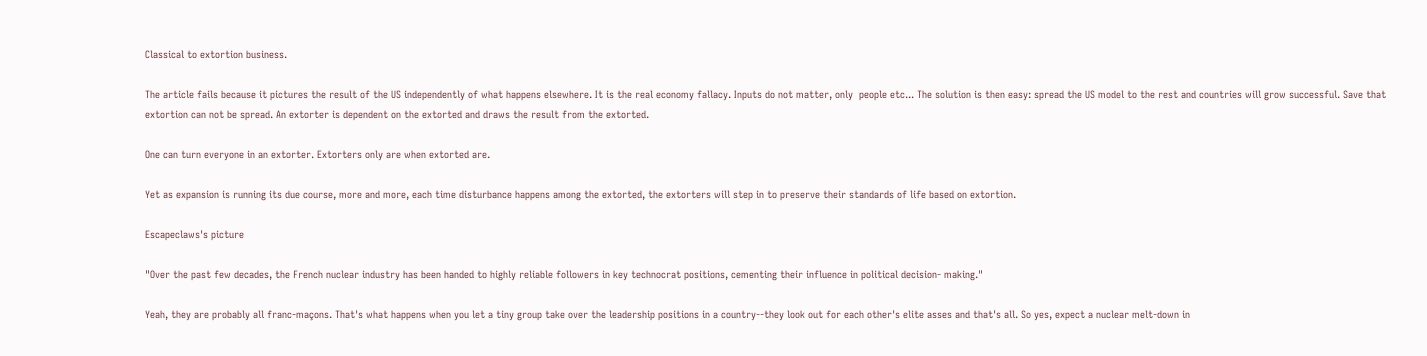Classical to extortion business.

The article fails because it pictures the result of the US independently of what happens elsewhere. It is the real economy fallacy. Inputs do not matter, only  people etc... The solution is then easy: spread the US model to the rest and countries will grow successful. Save that extortion can not be spread. An extorter is dependent on the extorted and draws the result from the extorted.

One can turn everyone in an extorter. Extorters only are when extorted are.

Yet as expansion is running its due course, more and more, each time disturbance happens among the extorted, the extorters will step in to preserve their standards of life based on extortion.

Escapeclaws's picture

"Over the past few decades, the French nuclear industry has been handed to highly reliable followers in key technocrat positions, cementing their influence in political decision- making."

Yeah, they are probably all franc-maçons. That's what happens when you let a tiny group take over the leadership positions in a country--they look out for each other's elite asses and that's all. So yes, expect a nuclear melt-down in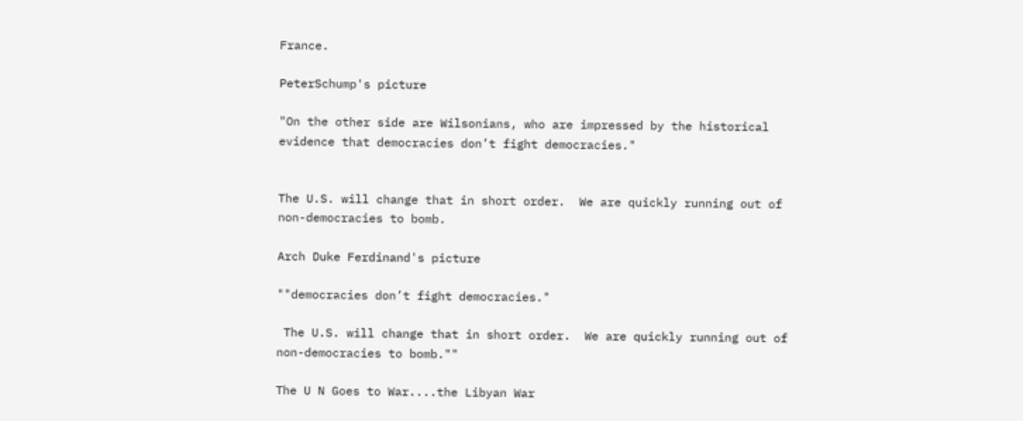France.

PeterSchump's picture

"On the other side are Wilsonians, who are impressed by the historical evidence that democracies don’t fight democracies."


The U.S. will change that in short order.  We are quickly running out of non-democracies to bomb.

Arch Duke Ferdinand's picture

""democracies don’t fight democracies."

 The U.S. will change that in short order.  We are quickly running out of non-democracies to bomb.""

The U N Goes to War....the Libyan War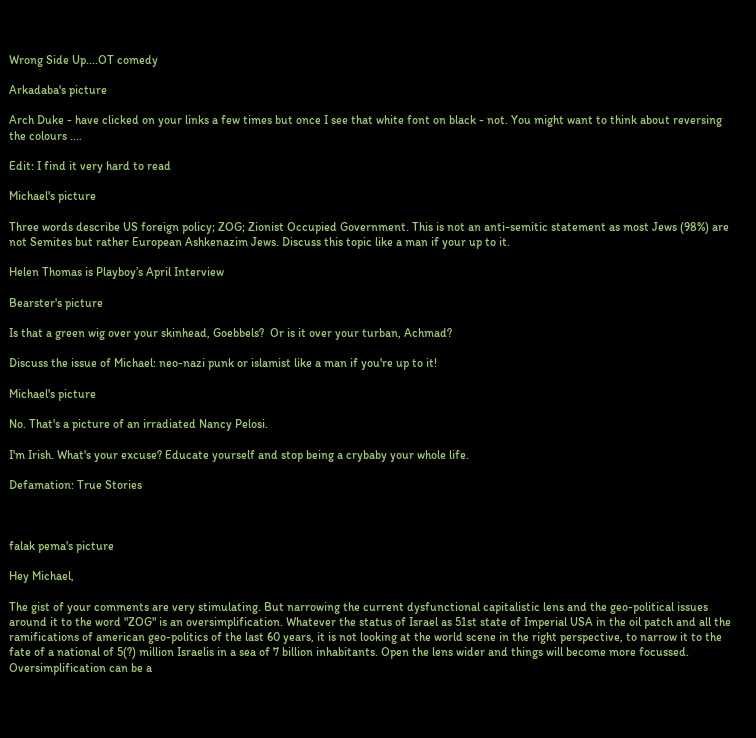Wrong Side Up....OT comedy

Arkadaba's picture

Arch Duke - have clicked on your links a few times but once I see that white font on black - not. You might want to think about reversing the colours ....

Edit: I find it very hard to read

Michael's picture

Three words describe US foreign policy; ZOG; Zionist Occupied Government. This is not an anti-semitic statement as most Jews (98%) are not Semites but rather European Ashkenazim Jews. Discuss this topic like a man if your up to it.

Helen Thomas is Playboy’s April Interview

Bearster's picture

Is that a green wig over your skinhead, Goebbels?  Or is it over your turban, Achmad?

Discuss the issue of Michael: neo-nazi punk or islamist like a man if you're up to it!

Michael's picture

No. That's a picture of an irradiated Nancy Pelosi.

I'm Irish. What's your excuse? Educate yourself and stop being a crybaby your whole life.

Defamation: True Stories



falak pema's picture

Hey Michael,

The gist of your comments are very stimulating. But narrowing the current dysfunctional capitalistic lens and the geo-political issues around it to the word "ZOG" is an oversimplification. Whatever the status of Israel as 51st state of Imperial USA in the oil patch and all the ramifications of american geo-politics of the last 60 years, it is not looking at the world scene in the right perspective, to narrow it to the fate of a national of 5(?) million Israelis in a sea of 7 billion inhabitants. Open the lens wider and things will become more focussed. Oversimplification can be a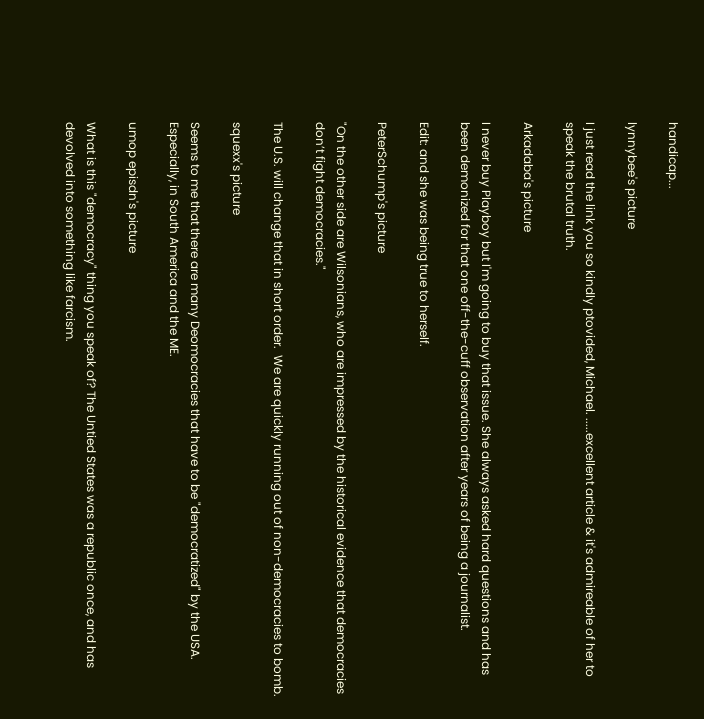handicap...

lynnybee's picture

I just read the link you so kindly ptovided, Michael. .....excellent article & it's admireable of her to speak the brutal truth.

Arkadaba's picture

I never buy Playboy but I'm going to buy that issue. She always asked hard questions and has been demonized for that one off-the-cuff observation after years of being a journalist.

Edit: and she was being true to herself.

PeterSchump's picture

"On the other side are Wilsonians, who are impressed by the historical evidence that democracies don’t fight democracies."

The U.S. will change that in short order.  We are quickly running out of non-democracies to bomb.

squexx's picture

Seems to me that there are many Deomocracies that have to be "democratized" by the USA. Especially, in South America and the ME.

umop episdn's picture

What is this "democracy" thing you speak of? The Untied States was a republic once, and has devolved into something like farcism.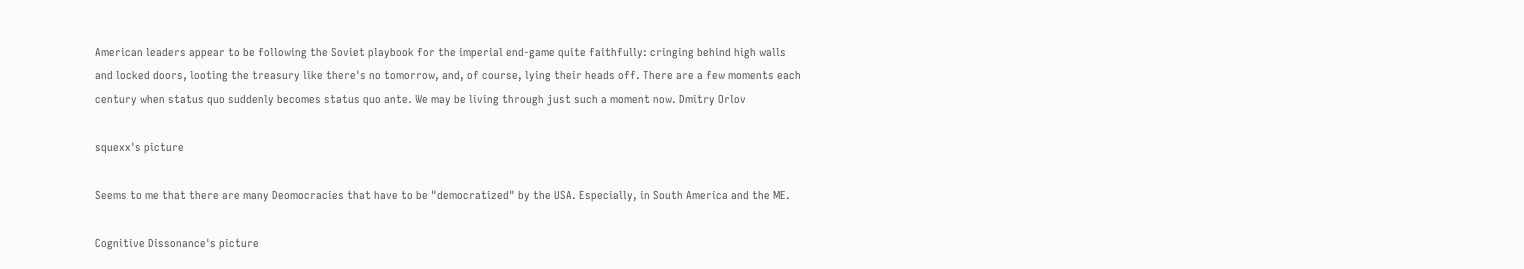American leaders appear to be following the Soviet playbook for the imperial end-game quite faithfully: cringing behind high walls and locked doors, looting the treasury like there's no tomorrow, and, of course, lying their heads off. There are a few moments each century when status quo suddenly becomes status quo ante. We may be living through just such a moment now. Dmitry Orlov

squexx's picture

Seems to me that there are many Deomocracies that have to be "democratized" by the USA. Especially, in South America and the ME.

Cognitive Dissonance's picture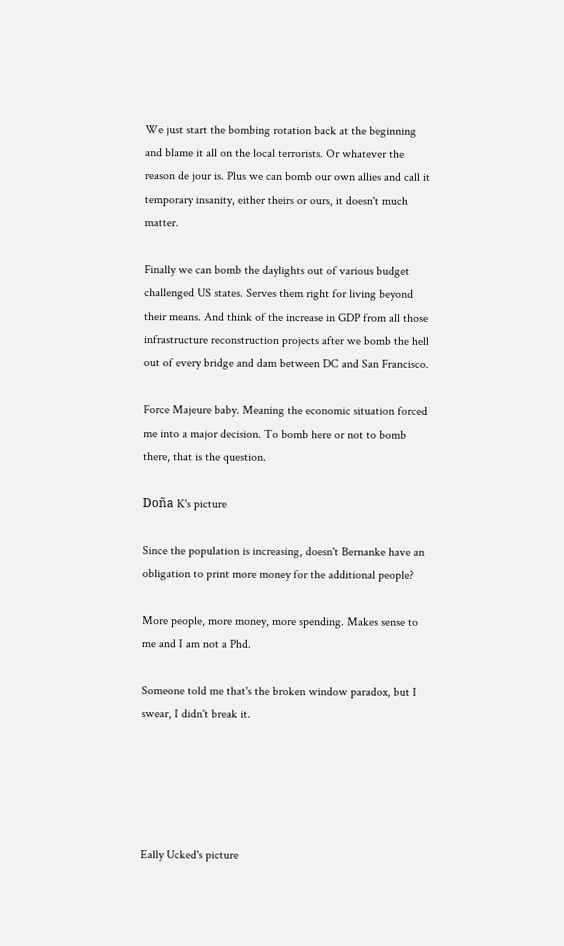We just start the bombing rotation back at the beginning and blame it all on the local terrorists. Or whatever the reason de jour is. Plus we can bomb our own allies and call it temporary insanity, either theirs or ours, it doesn't much matter.

Finally we can bomb the daylights out of various budget challenged US states. Serves them right for living beyond their means. And think of the increase in GDP from all those infrastructure reconstruction projects after we bomb the hell out of every bridge and dam between DC and San Francisco.

Force Majeure baby. Meaning the economic situation forced me into a major decision. To bomb here or not to bomb there, that is the question.

Doña K's picture

Since the population is increasing, doesn't Bernanke have an obligation to print more money for the additional people?

More people, more money, more spending. Makes sense to me and I am not a Phd.

Someone told me that's the broken window paradox, but I swear, I didn't break it.





Eally Ucked's picture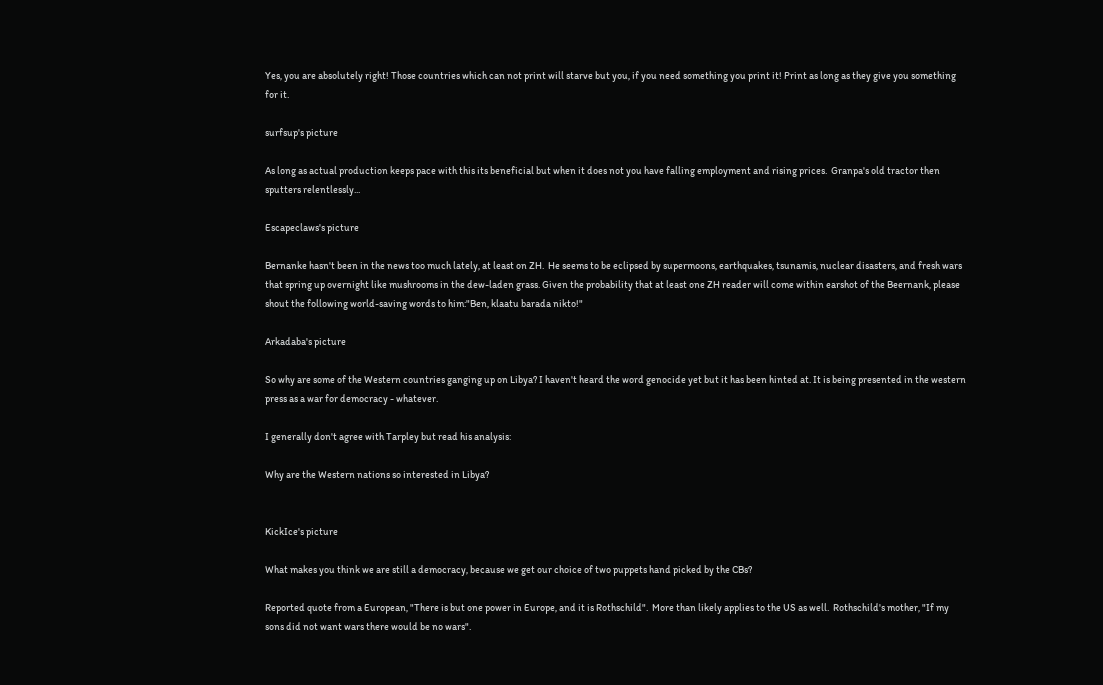Yes, you are absolutely right! Those countries which can not print will starve but you, if you need something you print it! Print as long as they give you something for it.

surfsup's picture

As long as actual production keeps pace with this its beneficial but when it does not you have falling employment and rising prices.  Granpa's old tractor then sputters relentlessly...

Escapeclaws's picture

Bernanke hasn't been in the news too much lately, at least on ZH.  He seems to be eclipsed by supermoons, earthquakes, tsunamis, nuclear disasters, and fresh wars that spring up overnight like mushrooms in the dew-laden grass. Given the probability that at least one ZH reader will come within earshot of the Beernank, please shout the following world-saving words to him:"Ben, klaatu barada nikto!"

Arkadaba's picture

So why are some of the Western countries ganging up on Libya? I haven't heard the word genocide yet but it has been hinted at. It is being presented in the western press as a war for democracy - whatever.

I generally don't agree with Tarpley but read his analysis:

Why are the Western nations so interested in Libya?


KickIce's picture

What makes you think we are still a democracy, because we get our choice of two puppets hand picked by the CBs?

Reported quote from a European, "There is but one power in Europe, and it is Rothschild".  More than likely applies to the US as well.  Rothschild's mother, "If my sons did not want wars there would be no wars".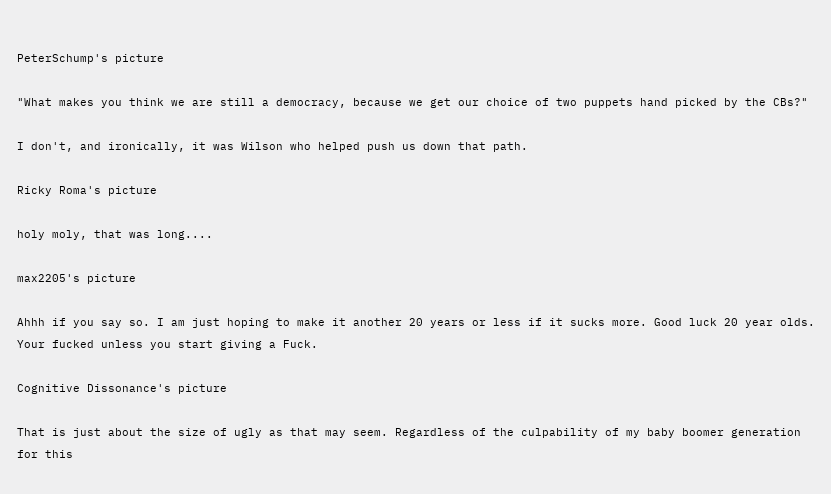PeterSchump's picture

"What makes you think we are still a democracy, because we get our choice of two puppets hand picked by the CBs?"

I don't, and ironically, it was Wilson who helped push us down that path.

Ricky Roma's picture

holy moly, that was long....

max2205's picture

Ahhh if you say so. I am just hoping to make it another 20 years or less if it sucks more. Good luck 20 year olds. Your fucked unless you start giving a Fuck.

Cognitive Dissonance's picture

That is just about the size of ugly as that may seem. Regardless of the culpability of my baby boomer generation for this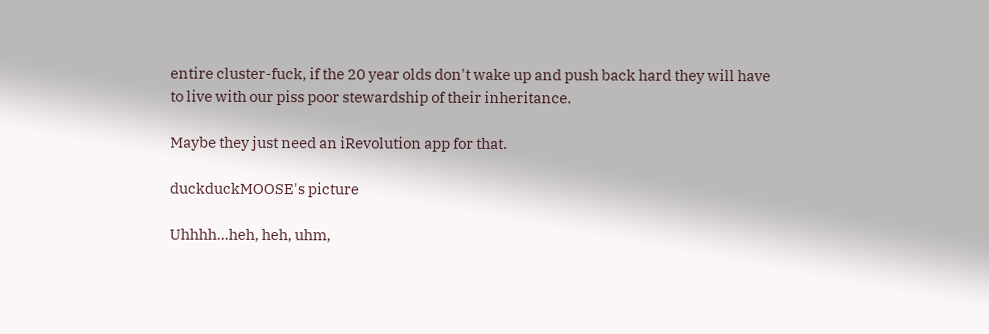entire cluster-fuck, if the 20 year olds don't wake up and push back hard they will have to live with our piss poor stewardship of their inheritance.

Maybe they just need an iRevolution app for that.

duckduckMOOSE's picture

Uhhhh...heh, heh, uhm,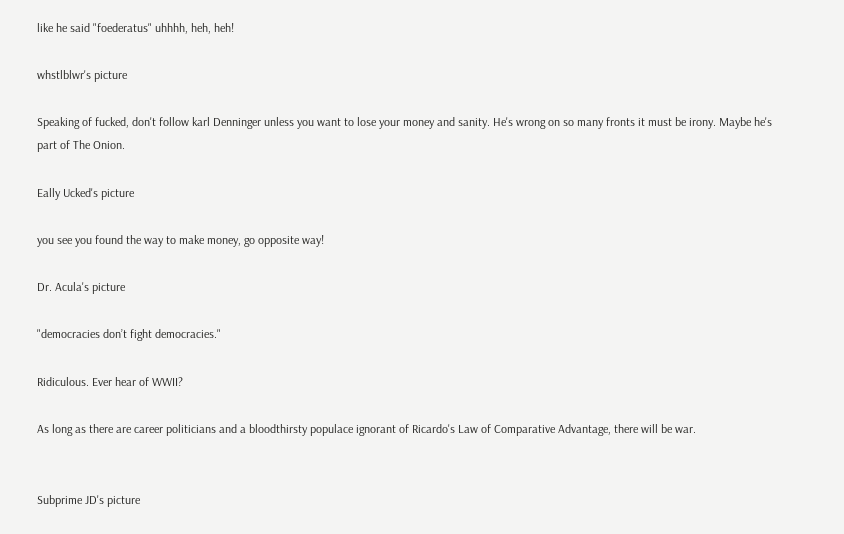like he said "foederatus" uhhhh, heh, heh!

whstlblwr's picture

Speaking of fucked, don't follow karl Denninger unless you want to lose your money and sanity. He's wrong on so many fronts it must be irony. Maybe he's part of The Onion.

Eally Ucked's picture

you see you found the way to make money, go opposite way!

Dr. Acula's picture

"democracies don’t fight democracies."

Ridiculous. Ever hear of WWII?

As long as there are career politicians and a bloodthirsty populace ignorant of Ricardo's Law of Comparative Advantage, there will be war.


Subprime JD's picture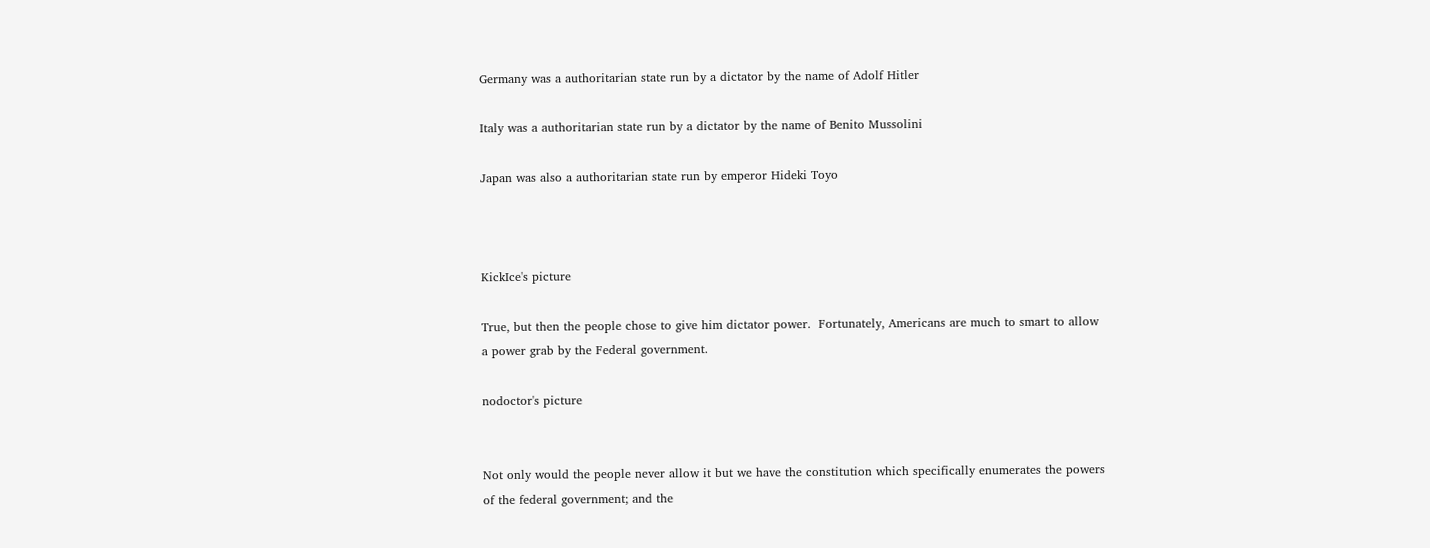Germany was a authoritarian state run by a dictator by the name of Adolf Hitler

Italy was a authoritarian state run by a dictator by the name of Benito Mussolini

Japan was also a authoritarian state run by emperor Hideki Toyo



KickIce's picture

True, but then the people chose to give him dictator power.  Fortunately, Americans are much to smart to allow a power grab by the Federal government.

nodoctor's picture


Not only would the people never allow it but we have the constitution which specifically enumerates the powers of the federal government; and the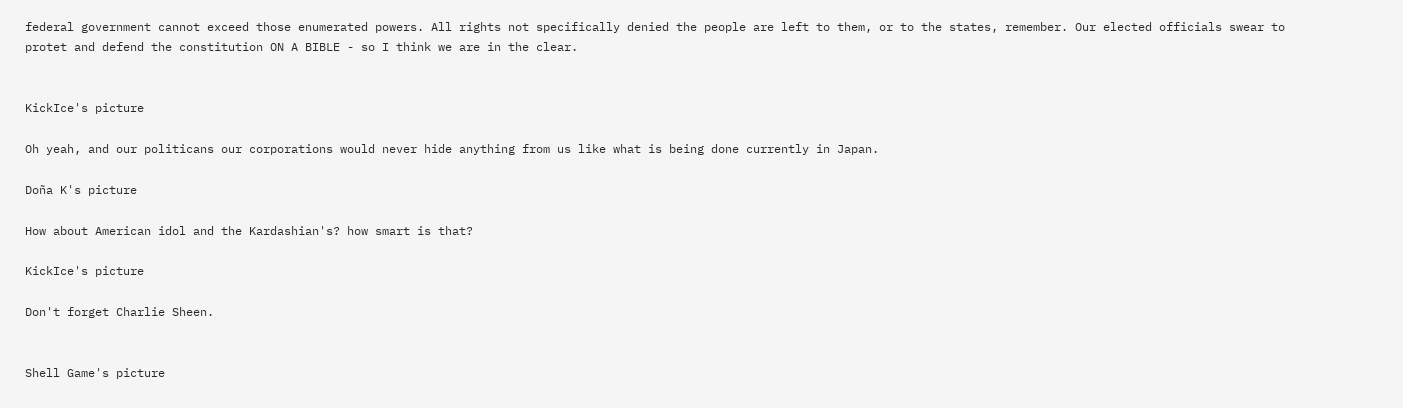federal government cannot exceed those enumerated powers. All rights not specifically denied the people are left to them, or to the states, remember. Our elected officials swear to protet and defend the constitution ON A BIBLE - so I think we are in the clear.


KickIce's picture

Oh yeah, and our politicans our corporations would never hide anything from us like what is being done currently in Japan.

Doña K's picture

How about American idol and the Kardashian's? how smart is that?

KickIce's picture

Don't forget Charlie Sheen.


Shell Game's picture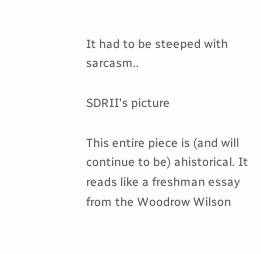It had to be steeped with sarcasm..

SDRII's picture

This entire piece is (and will continue to be) ahistorical. It reads like a freshman essay from the Woodrow Wilson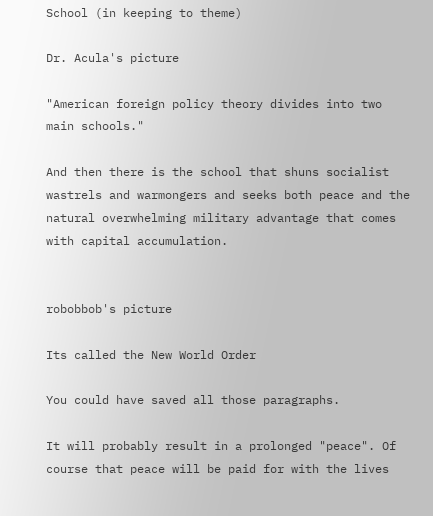School (in keeping to theme)

Dr. Acula's picture

"American foreign policy theory divides into two main schools."

And then there is the school that shuns socialist wastrels and warmongers and seeks both peace and the natural overwhelming military advantage that comes with capital accumulation.


robobbob's picture

Its called the New World Order

You could have saved all those paragraphs.

It will probably result in a prolonged "peace". Of course that peace will be paid for with the lives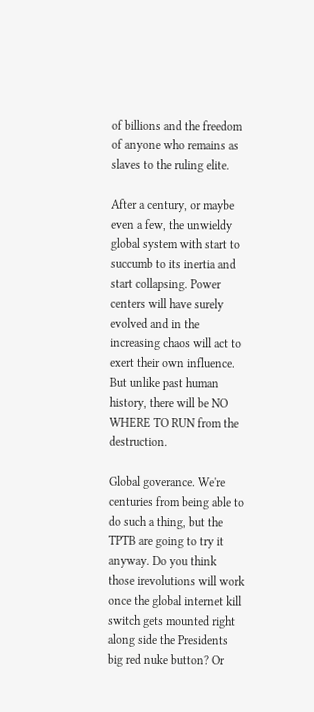of billions and the freedom of anyone who remains as slaves to the ruling elite.

After a century, or maybe even a few, the unwieldy global system with start to succumb to its inertia and start collapsing. Power centers will have surely evolved and in the increasing chaos will act to exert their own influence. But unlike past human history, there will be NO WHERE TO RUN from the destruction.

Global goverance. We're centuries from being able to do such a thing, but the TPTB are going to try it anyway. Do you think those irevolutions will work once the global internet kill switch gets mounted right along side the Presidents big red nuke button? Or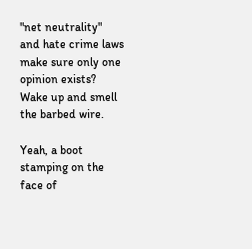"net neutrality" and hate crime laws make sure only one opinion exists? Wake up and smell the barbed wire.

Yeah, a boot stamping on the face of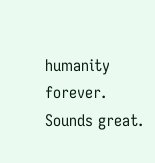humanity forever. Sounds great.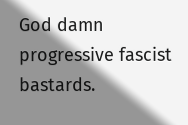God damn progressive fascist bastards.